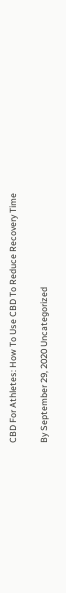CBD For Athletes: How To Use CBD To Reduce Recovery Time

By September 29, 2020 Uncategorized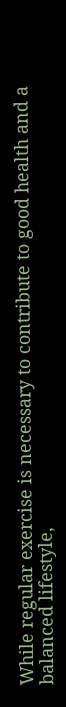While regular exercise is necessary to contribute to good health and a balanced lifestyle,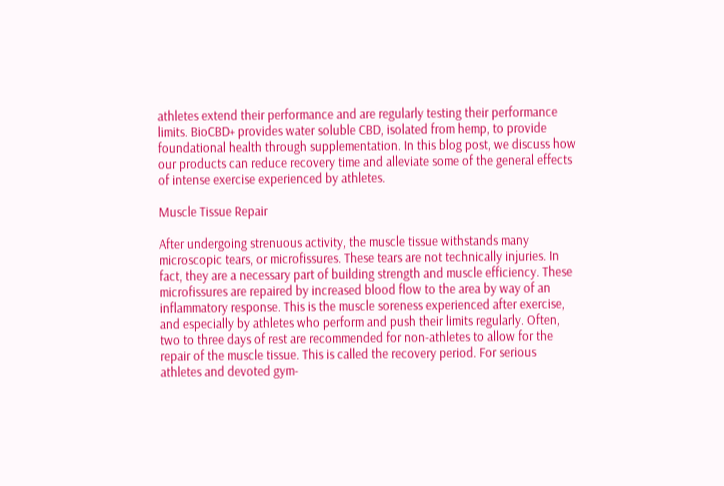athletes extend their performance and are regularly testing their performance limits. BioCBD+ provides water soluble CBD, isolated from hemp, to provide foundational health through supplementation. In this blog post, we discuss how our products can reduce recovery time and alleviate some of the general effects of intense exercise experienced by athletes.

Muscle Tissue Repair

After undergoing strenuous activity, the muscle tissue withstands many microscopic tears, or microfissures. These tears are not technically injuries. In fact, they are a necessary part of building strength and muscle efficiency. These microfissures are repaired by increased blood flow to the area by way of an inflammatory response. This is the muscle soreness experienced after exercise, and especially by athletes who perform and push their limits regularly. Often, two to three days of rest are recommended for non-athletes to allow for the repair of the muscle tissue. This is called the recovery period. For serious athletes and devoted gym-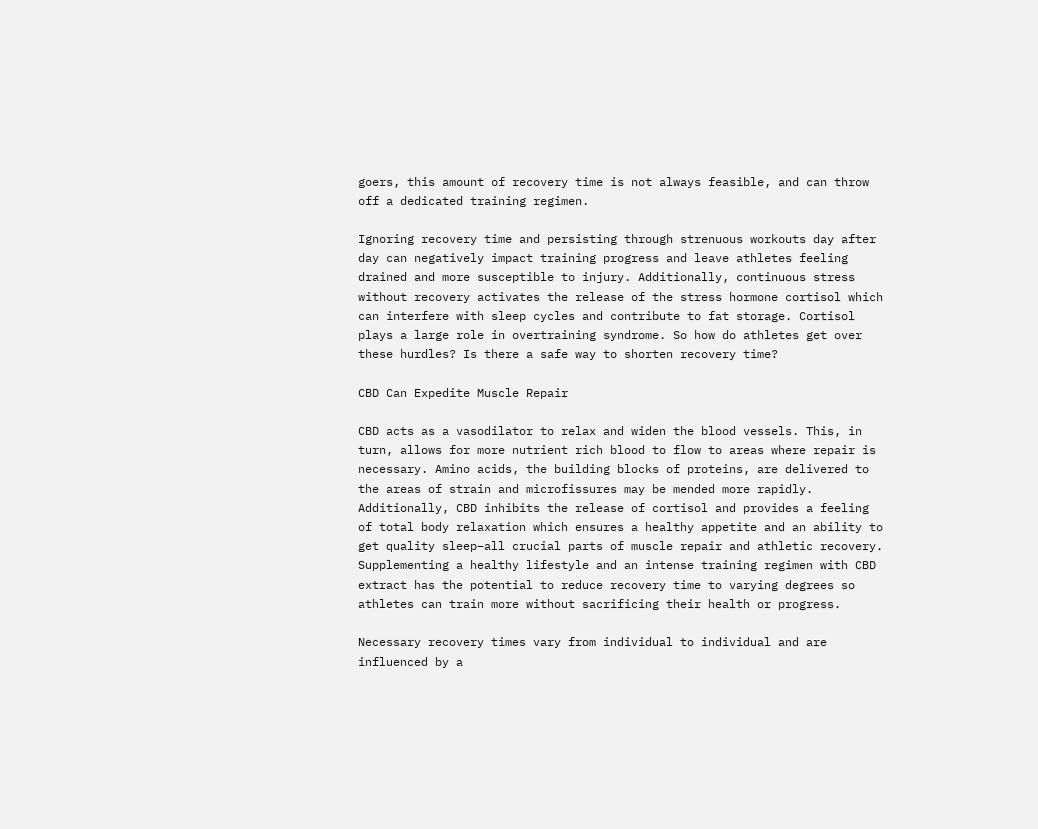goers, this amount of recovery time is not always feasible, and can throw off a dedicated training regimen.

Ignoring recovery time and persisting through strenuous workouts day after day can negatively impact training progress and leave athletes feeling drained and more susceptible to injury. Additionally, continuous stress without recovery activates the release of the stress hormone cortisol which can interfere with sleep cycles and contribute to fat storage. Cortisol plays a large role in overtraining syndrome. So how do athletes get over these hurdles? Is there a safe way to shorten recovery time?

CBD Can Expedite Muscle Repair

CBD acts as a vasodilator to relax and widen the blood vessels. This, in turn, allows for more nutrient rich blood to flow to areas where repair is necessary. Amino acids, the building blocks of proteins, are delivered to the areas of strain and microfissures may be mended more rapidly. Additionally, CBD inhibits the release of cortisol and provides a feeling of total body relaxation which ensures a healthy appetite and an ability to get quality sleep–all crucial parts of muscle repair and athletic recovery. Supplementing a healthy lifestyle and an intense training regimen with CBD extract has the potential to reduce recovery time to varying degrees so athletes can train more without sacrificing their health or progress.

Necessary recovery times vary from individual to individual and are influenced by a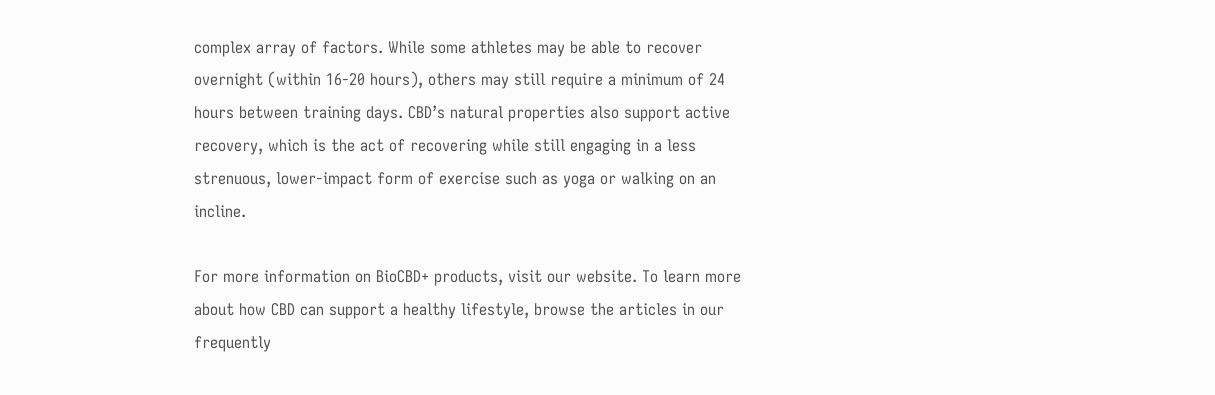complex array of factors. While some athletes may be able to recover overnight (within 16-20 hours), others may still require a minimum of 24 hours between training days. CBD’s natural properties also support active recovery, which is the act of recovering while still engaging in a less strenuous, lower-impact form of exercise such as yoga or walking on an incline.

For more information on BioCBD+ products, visit our website. To learn more about how CBD can support a healthy lifestyle, browse the articles in our frequently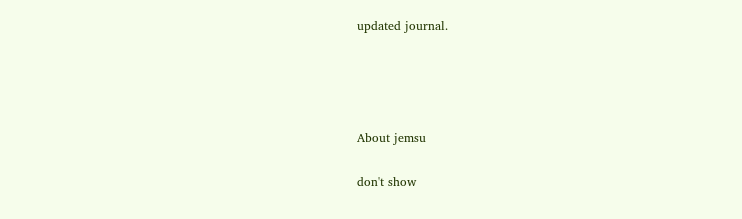updated journal.




About jemsu

don't show